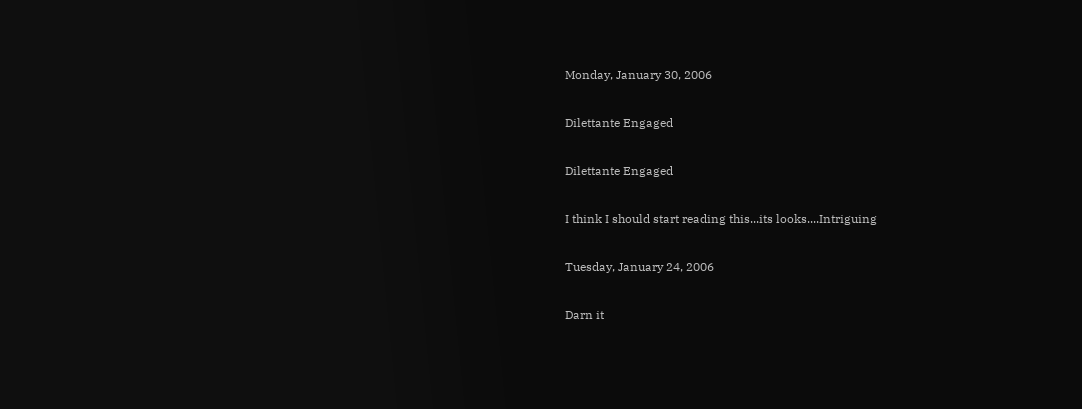Monday, January 30, 2006

Dilettante Engaged

Dilettante Engaged

I think I should start reading this...its looks....Intriguing

Tuesday, January 24, 2006

Darn it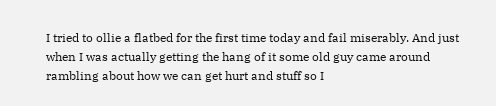I tried to ollie a flatbed for the first time today and fail miserably. And just when I was actually getting the hang of it some old guy came around rambling about how we can get hurt and stuff so I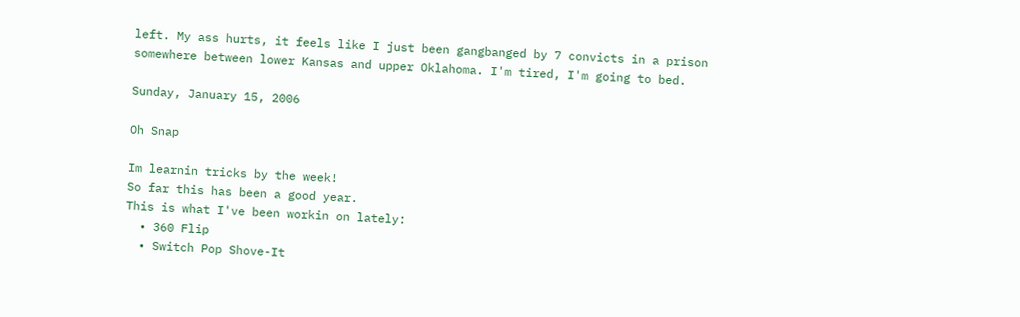left. My ass hurts, it feels like I just been gangbanged by 7 convicts in a prison somewhere between lower Kansas and upper Oklahoma. I'm tired, I'm going to bed.

Sunday, January 15, 2006

Oh Snap

Im learnin tricks by the week!
So far this has been a good year.
This is what I've been workin on lately:
  • 360 Flip
  • Switch Pop Shove-It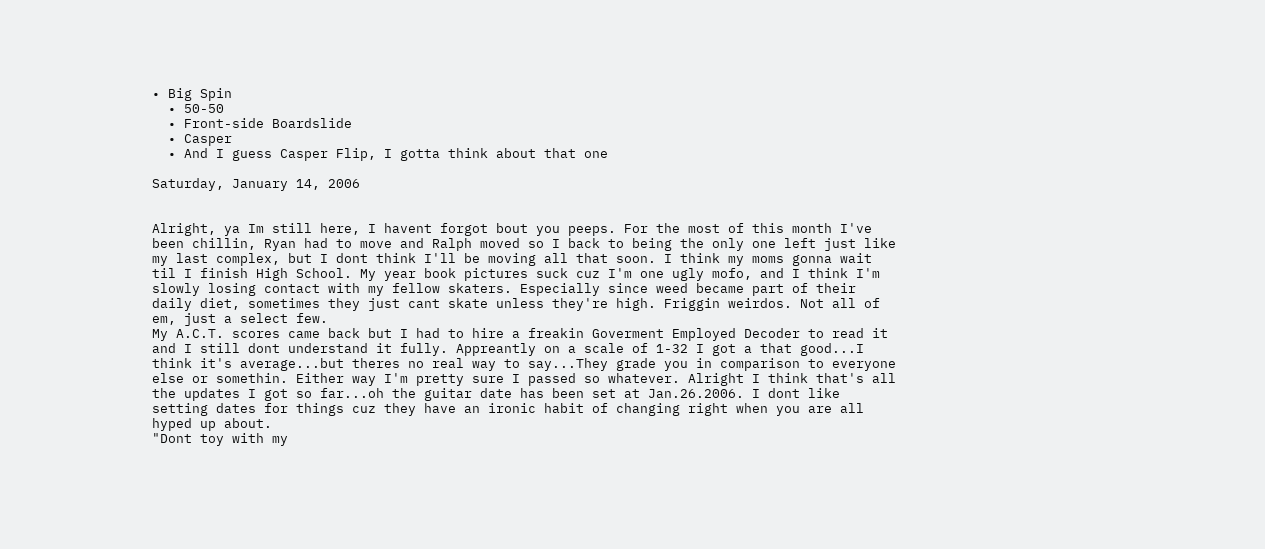• Big Spin
  • 50-50
  • Front-side Boardslide
  • Casper
  • And I guess Casper Flip, I gotta think about that one

Saturday, January 14, 2006


Alright, ya Im still here, I havent forgot bout you peeps. For the most of this month I've been chillin, Ryan had to move and Ralph moved so I back to being the only one left just like my last complex, but I dont think I'll be moving all that soon. I think my moms gonna wait til I finish High School. My year book pictures suck cuz I'm one ugly mofo, and I think I'm slowly losing contact with my fellow skaters. Especially since weed became part of their daily diet, sometimes they just cant skate unless they're high. Friggin weirdos. Not all of em, just a select few.
My A.C.T. scores came back but I had to hire a freakin Goverment Employed Decoder to read it and I still dont understand it fully. Appreantly on a scale of 1-32 I got a that good...I think it's average...but theres no real way to say...They grade you in comparison to everyone else or somethin. Either way I'm pretty sure I passed so whatever. Alright I think that's all the updates I got so far...oh the guitar date has been set at Jan.26.2006. I dont like setting dates for things cuz they have an ironic habit of changing right when you are all hyped up about.
"Dont toy with my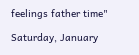feelings father time"

Saturday, January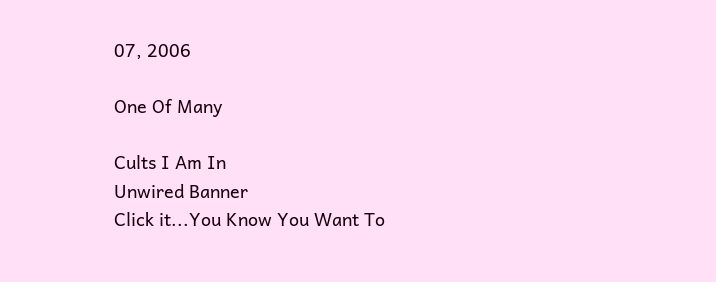07, 2006

One Of Many

Cults I Am In
Unwired Banner
Click it...You Know You Want To